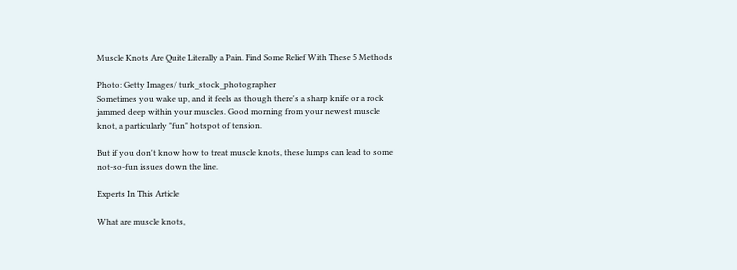Muscle Knots Are Quite Literally a Pain. Find Some Relief With These 5 Methods

Photo: Getty Images/ turk_stock_photographer
Sometimes you wake up, and it feels as though there's a sharp knife or a rock jammed deep within your muscles. Good morning from your newest muscle knot, a particularly "fun" hotspot of tension.

But if you don't know how to treat muscle knots, these lumps can lead to some not-so-fun issues down the line.

Experts In This Article

What are muscle knots,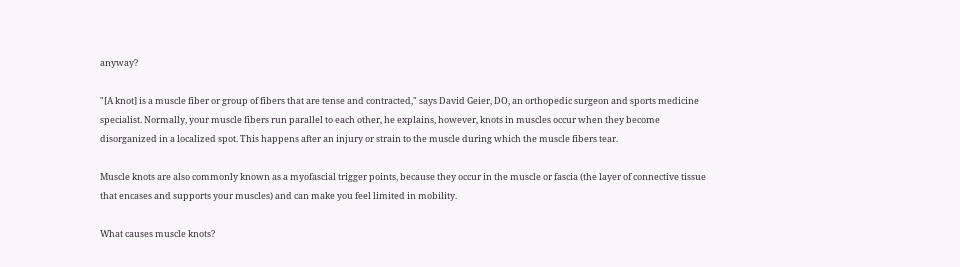anyway?

"[A knot] is a muscle fiber or group of fibers that are tense and contracted," says David Geier, DO, an orthopedic surgeon and sports medicine specialist. Normally, your muscle fibers run parallel to each other, he explains, however, knots in muscles occur when they become disorganized in a localized spot. This happens after an injury or strain to the muscle during which the muscle fibers tear.

Muscle knots are also commonly known as a myofascial trigger points, because they occur in the muscle or fascia (the layer of connective tissue that encases and supports your muscles) and can make you feel limited in mobility.

What causes muscle knots?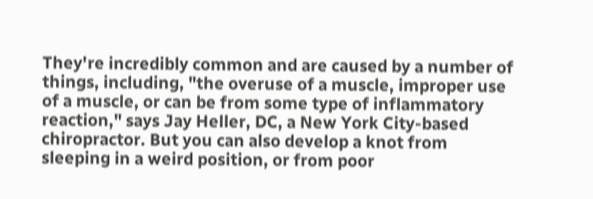They're incredibly common and are caused by a number of things, including, "the overuse of a muscle, improper use of a muscle, or can be from some type of inflammatory reaction," says Jay Heller, DC, a New York City-based chiropractor. But you can also develop a knot from sleeping in a weird position, or from poor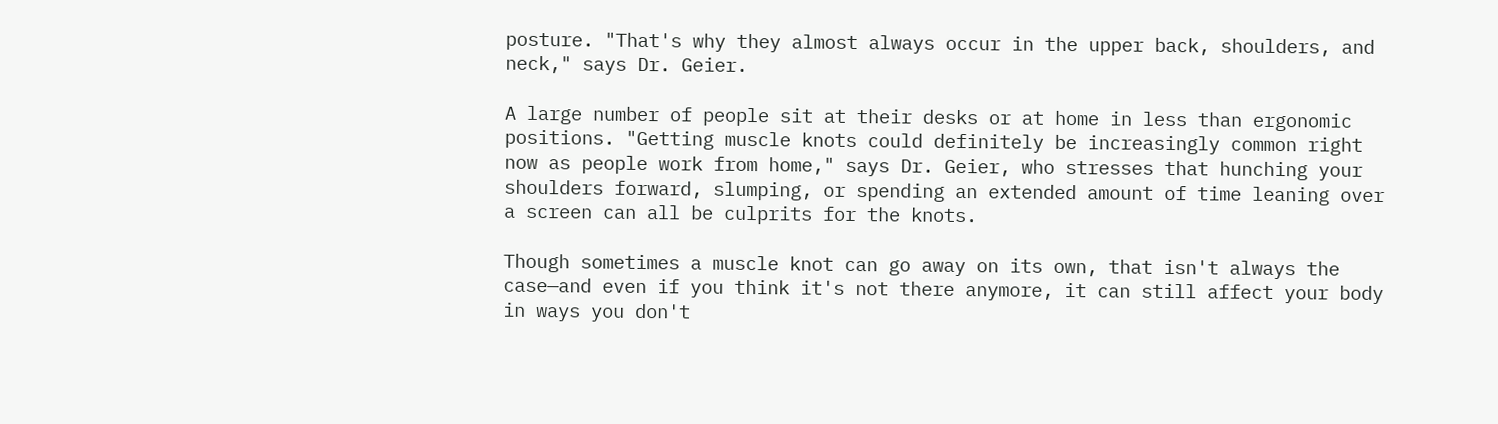posture. "That's why they almost always occur in the upper back, shoulders, and neck," says Dr. Geier.

A large number of people sit at their desks or at home in less than ergonomic positions. "Getting muscle knots could definitely be increasingly common right now as people work from home," says Dr. Geier, who stresses that hunching your shoulders forward, slumping, or spending an extended amount of time leaning over a screen can all be culprits for the knots.

Though sometimes a muscle knot can go away on its own, that isn't always the case—and even if you think it's not there anymore, it can still affect your body in ways you don't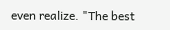even realize. "The best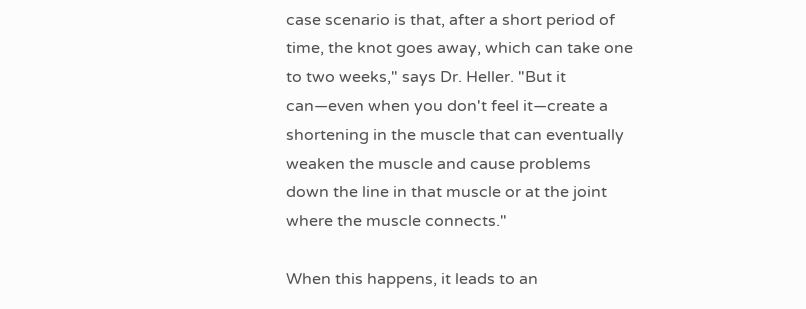case scenario is that, after a short period of time, the knot goes away, which can take one to two weeks," says Dr. Heller. "But it can—even when you don't feel it—create a shortening in the muscle that can eventually weaken the muscle and cause problems down the line in that muscle or at the joint where the muscle connects."

When this happens, it leads to an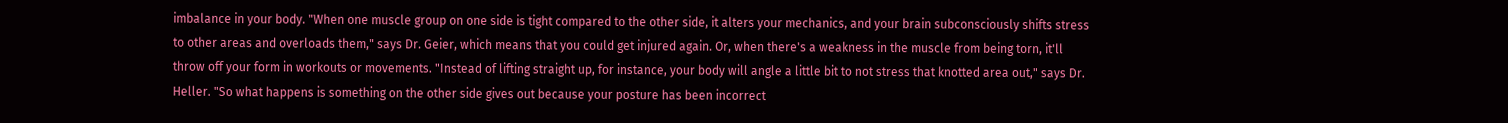imbalance in your body. "When one muscle group on one side is tight compared to the other side, it alters your mechanics, and your brain subconsciously shifts stress to other areas and overloads them," says Dr. Geier, which means that you could get injured again. Or, when there's a weakness in the muscle from being torn, it'll throw off your form in workouts or movements. "Instead of lifting straight up, for instance, your body will angle a little bit to not stress that knotted area out," says Dr. Heller. "So what happens is something on the other side gives out because your posture has been incorrect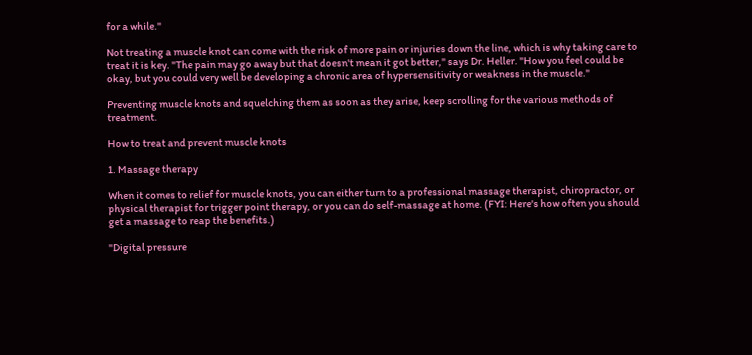for a while."

Not treating a muscle knot can come with the risk of more pain or injuries down the line, which is why taking care to treat it is key. "The pain may go away but that doesn't mean it got better," says Dr. Heller. "How you feel could be okay, but you could very well be developing a chronic area of hypersensitivity or weakness in the muscle."

Preventing muscle knots and squelching them as soon as they arise, keep scrolling for the various methods of treatment.

How to treat and prevent muscle knots

1. Massage therapy

When it comes to relief for muscle knots, you can either turn to a professional massage therapist, chiropractor, or physical therapist for trigger point therapy, or you can do self-massage at home. (FYI: Here's how often you should get a massage to reap the benefits.)

"Digital pressure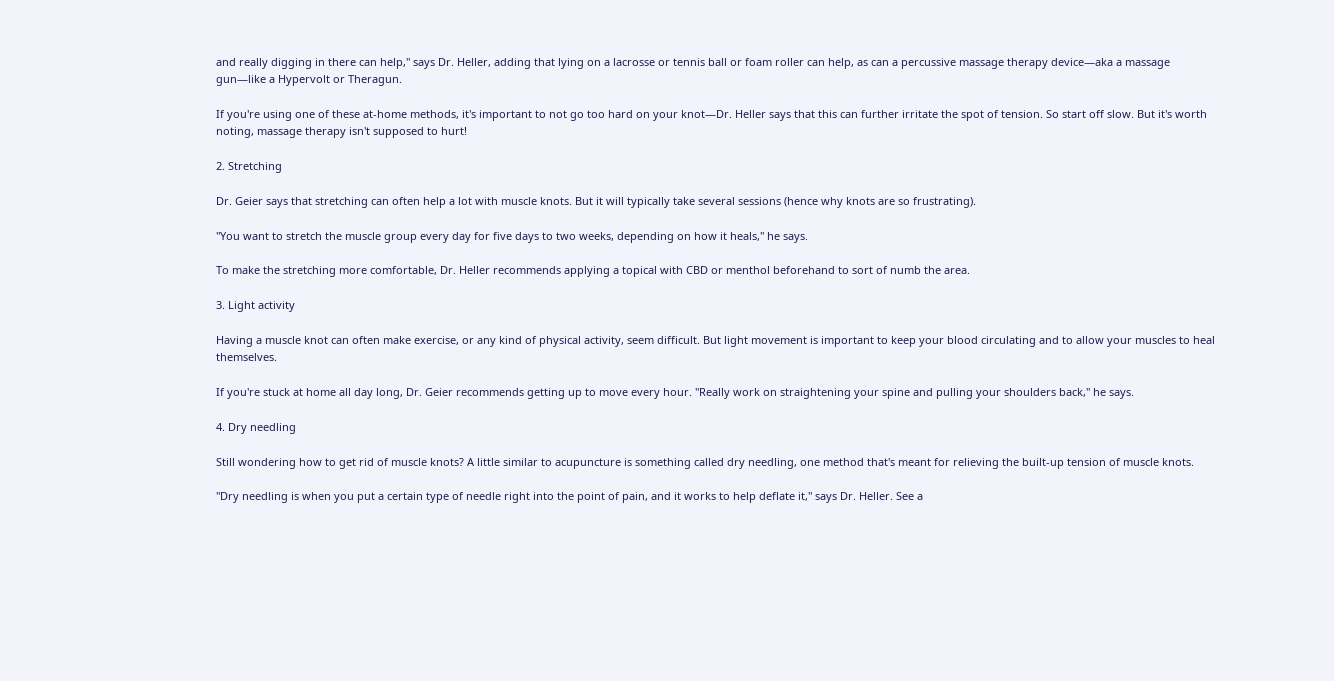and really digging in there can help," says Dr. Heller, adding that lying on a lacrosse or tennis ball or foam roller can help, as can a percussive massage therapy device—aka a massage gun—like a Hypervolt or Theragun.

If you're using one of these at-home methods, it's important to not go too hard on your knot—Dr. Heller says that this can further irritate the spot of tension. So start off slow. But it's worth noting, massage therapy isn't supposed to hurt!

2. Stretching

Dr. Geier says that stretching can often help a lot with muscle knots. But it will typically take several sessions (hence why knots are so frustrating).

"You want to stretch the muscle group every day for five days to two weeks, depending on how it heals," he says.

To make the stretching more comfortable, Dr. Heller recommends applying a topical with CBD or menthol beforehand to sort of numb the area.

3. Light activity

Having a muscle knot can often make exercise, or any kind of physical activity, seem difficult. But light movement is important to keep your blood circulating and to allow your muscles to heal themselves.

If you're stuck at home all day long, Dr. Geier recommends getting up to move every hour. "Really work on straightening your spine and pulling your shoulders back," he says.

4. Dry needling

Still wondering how to get rid of muscle knots? A little similar to acupuncture is something called dry needling, one method that's meant for relieving the built-up tension of muscle knots.

"Dry needling is when you put a certain type of needle right into the point of pain, and it works to help deflate it," says Dr. Heller. See a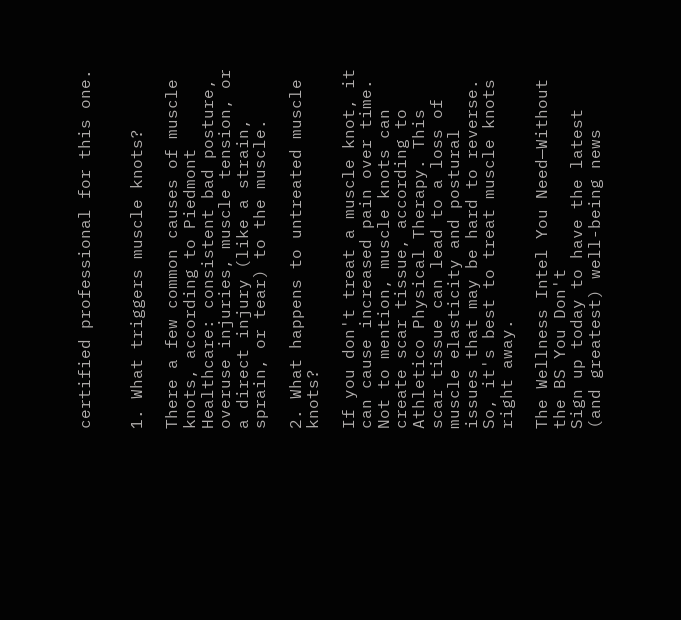certified professional for this one.


1. What triggers muscle knots?

There a few common causes of muscle knots, according to Piedmont Healthcare: consistent bad posture, overuse injuries, muscle tension, or a direct injury (like a strain, sprain, or tear) to the muscle.

2. What happens to untreated muscle knots?

If you don't treat a muscle knot, it can cause increased pain over time. Not to mention, muscle knots can create scar tissue, according to Athletico Physical Therapy. This scar tissue can lead to a loss of muscle elasticity and postural issues that may be hard to reverse. So, it's best to treat muscle knots right away.

The Wellness Intel You Need—Without the BS You Don't
Sign up today to have the latest (and greatest) well-being news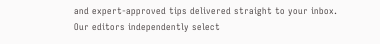and expert-approved tips delivered straight to your inbox.
Our editors independently select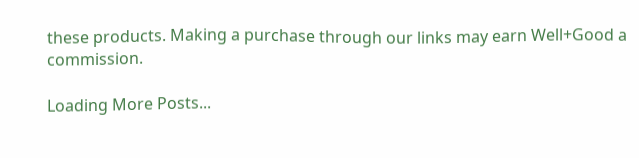these products. Making a purchase through our links may earn Well+Good a commission.

Loading More Posts...